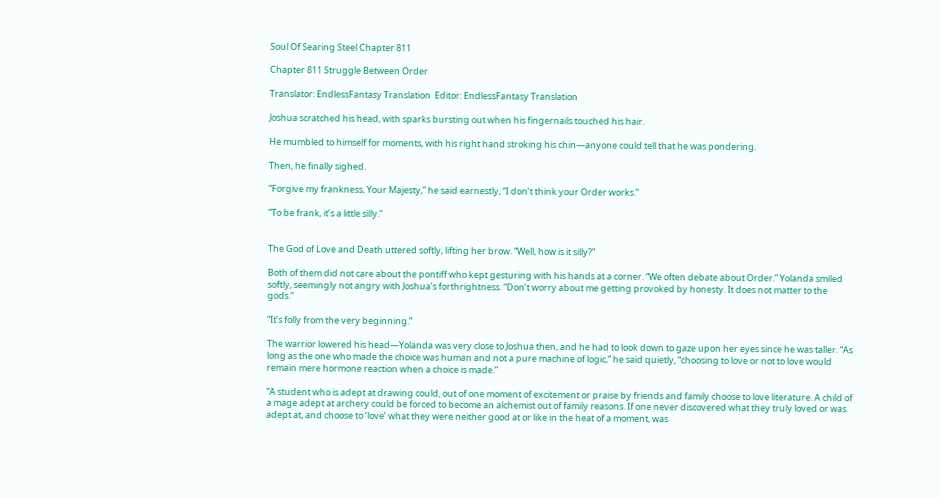Soul Of Searing Steel Chapter 811

Chapter 811 Struggle Between Order

Translator: EndlessFantasy Translation  Editor: EndlessFantasy Translation

Joshua scratched his head, with sparks bursting out when his fingernails touched his hair.

He mumbled to himself for moments, with his right hand stroking his chin—anyone could tell that he was pondering.

Then, he finally sighed.

“Forgive my frankness, Your Majesty,” he said earnestly, “I don’t think your Order works.”

“To be frank, it’s a little silly.”


The God of Love and Death uttered softly, lifting her brow. “Well, how is it silly?”

Both of them did not care about the pontiff who kept gesturing with his hands at a corner. “We often debate about Order.” Yolanda smiled softly, seemingly not angry with Joshua’s forthrightness. “Don’t worry about me getting provoked by honesty. It does not matter to the gods.”

“It’s folly from the very beginning.”

The warrior lowered his head—Yolanda was very close to Joshua then, and he had to look down to gaze upon her eyes since he was taller. “As long as the one who made the choice was human and not a pure machine of logic,” he said quietly, “choosing to love or not to love would remain mere hormone reaction when a choice is made.”

“A student who is adept at drawing could, out of one moment of excitement or praise by friends and family choose to love literature. A child of a mage adept at archery could be forced to become an alchemist out of family reasons. If one never discovered what they truly loved or was adept at, and choose to ‘love’ what they were neither good at or like in the heat of a moment, was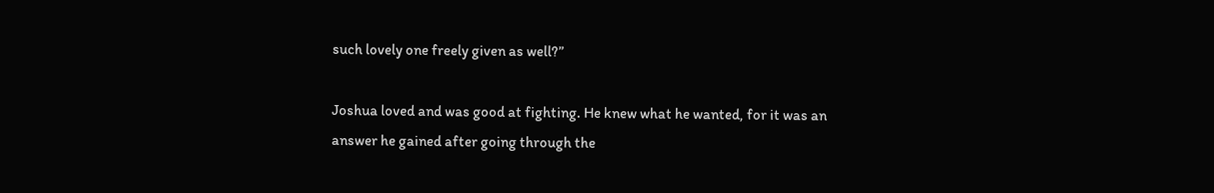such lovely one freely given as well?”

Joshua loved and was good at fighting. He knew what he wanted, for it was an answer he gained after going through the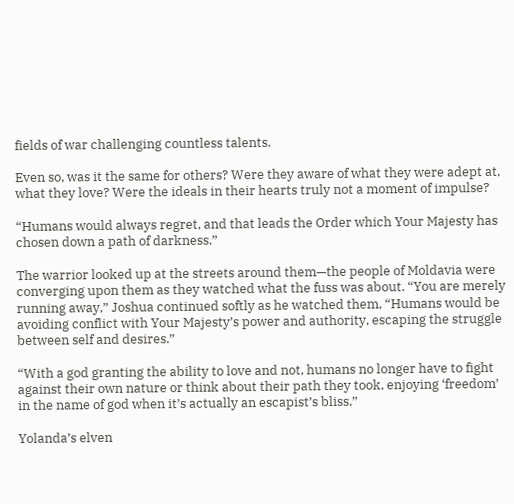fields of war challenging countless talents.

Even so, was it the same for others? Were they aware of what they were adept at, what they love? Were the ideals in their hearts truly not a moment of impulse?

“Humans would always regret, and that leads the Order which Your Majesty has chosen down a path of darkness.”

The warrior looked up at the streets around them—the people of Moldavia were converging upon them as they watched what the fuss was about. “You are merely running away,” Joshua continued softly as he watched them, “Humans would be avoiding conflict with Your Majesty’s power and authority, escaping the struggle between self and desires.”

“With a god granting the ability to love and not, humans no longer have to fight against their own nature or think about their path they took, enjoying ‘freedom’ in the name of god when it’s actually an escapist’s bliss.”

Yolanda’s elven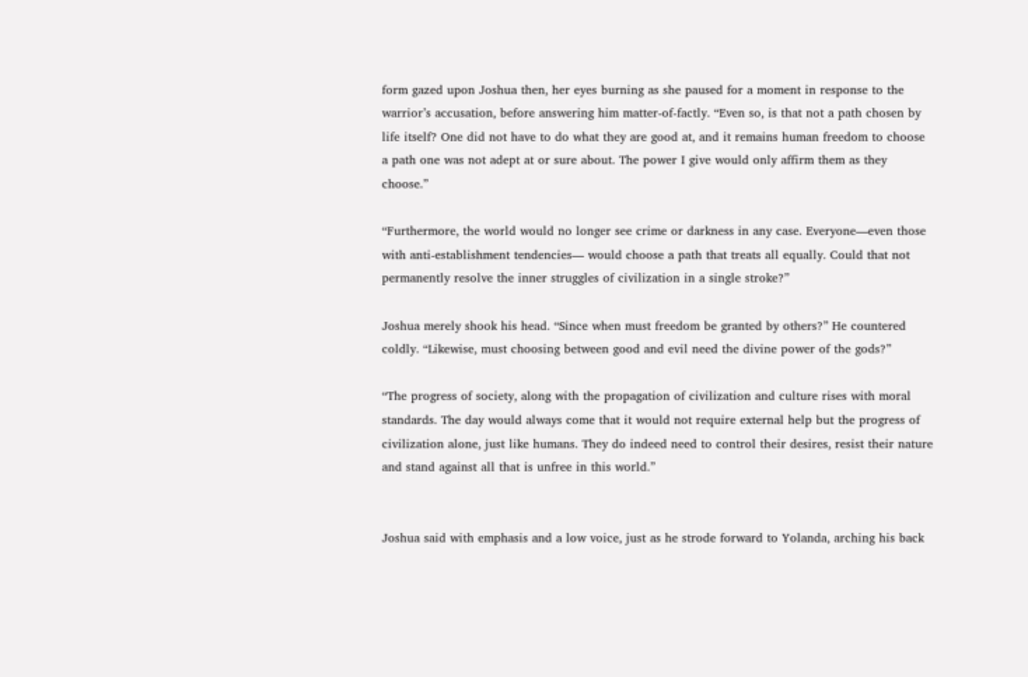form gazed upon Joshua then, her eyes burning as she paused for a moment in response to the warrior’s accusation, before answering him matter-of-factly. “Even so, is that not a path chosen by life itself? One did not have to do what they are good at, and it remains human freedom to choose a path one was not adept at or sure about. The power I give would only affirm them as they choose.”

“Furthermore, the world would no longer see crime or darkness in any case. Everyone—even those with anti-establishment tendencies— would choose a path that treats all equally. Could that not permanently resolve the inner struggles of civilization in a single stroke?”

Joshua merely shook his head. “Since when must freedom be granted by others?” He countered coldly. “Likewise, must choosing between good and evil need the divine power of the gods?”

“The progress of society, along with the propagation of civilization and culture rises with moral standards. The day would always come that it would not require external help but the progress of civilization alone, just like humans. They do indeed need to control their desires, resist their nature and stand against all that is unfree in this world.”


Joshua said with emphasis and a low voice, just as he strode forward to Yolanda, arching his back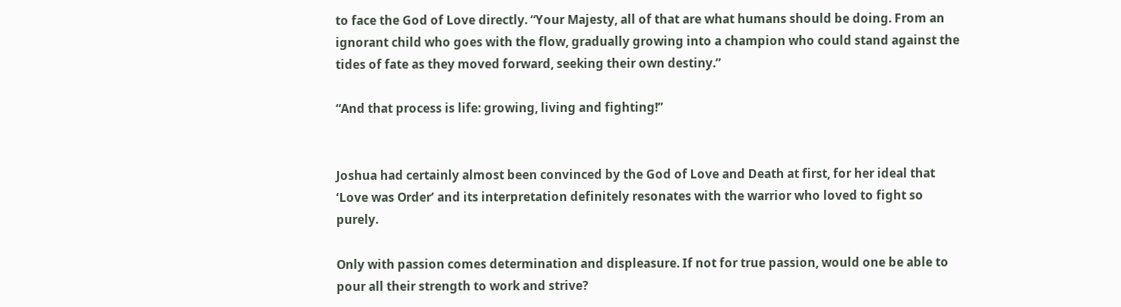to face the God of Love directly. “Your Majesty, all of that are what humans should be doing. From an ignorant child who goes with the flow, gradually growing into a champion who could stand against the tides of fate as they moved forward, seeking their own destiny.”

“And that process is life: growing, living and fighting!”


Joshua had certainly almost been convinced by the God of Love and Death at first, for her ideal that ‘Love was Order’ and its interpretation definitely resonates with the warrior who loved to fight so purely.

Only with passion comes determination and displeasure. If not for true passion, would one be able to pour all their strength to work and strive?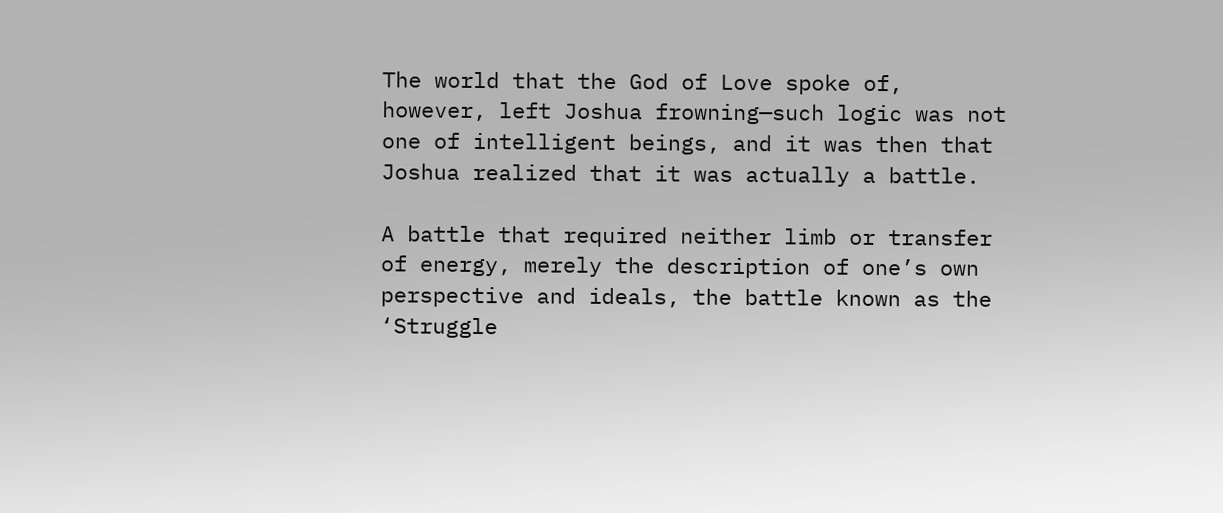The world that the God of Love spoke of, however, left Joshua frowning—such logic was not one of intelligent beings, and it was then that Joshua realized that it was actually a battle.

A battle that required neither limb or transfer of energy, merely the description of one’s own perspective and ideals, the battle known as the ‘Struggle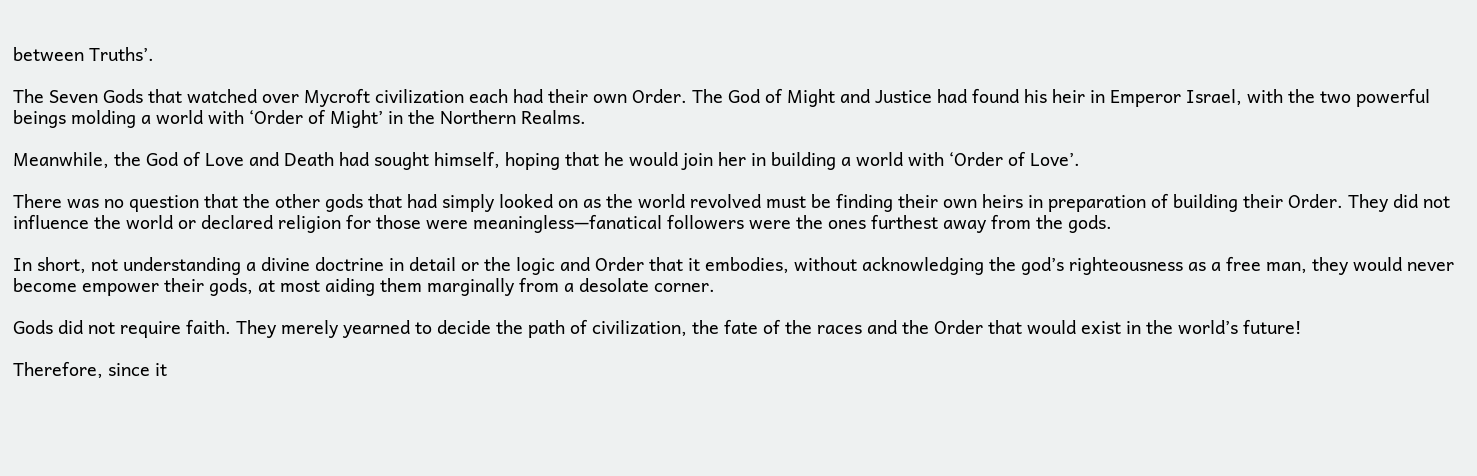between Truths’.

The Seven Gods that watched over Mycroft civilization each had their own Order. The God of Might and Justice had found his heir in Emperor Israel, with the two powerful beings molding a world with ‘Order of Might’ in the Northern Realms.

Meanwhile, the God of Love and Death had sought himself, hoping that he would join her in building a world with ‘Order of Love’.

There was no question that the other gods that had simply looked on as the world revolved must be finding their own heirs in preparation of building their Order. They did not influence the world or declared religion for those were meaningless—fanatical followers were the ones furthest away from the gods.

In short, not understanding a divine doctrine in detail or the logic and Order that it embodies, without acknowledging the god’s righteousness as a free man, they would never become empower their gods, at most aiding them marginally from a desolate corner.

Gods did not require faith. They merely yearned to decide the path of civilization, the fate of the races and the Order that would exist in the world’s future!

Therefore, since it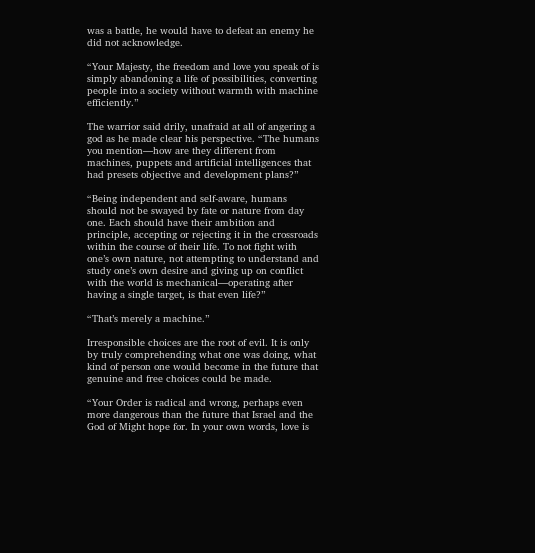was a battle, he would have to defeat an enemy he did not acknowledge.

“Your Majesty, the freedom and love you speak of is simply abandoning a life of possibilities, converting people into a society without warmth with machine efficiently.”

The warrior said drily, unafraid at all of angering a god as he made clear his perspective. “The humans you mention—how are they different from machines, puppets and artificial intelligences that had presets objective and development plans?”

“Being independent and self-aware, humans should not be swayed by fate or nature from day one. Each should have their ambition and principle, accepting or rejecting it in the crossroads within the course of their life. To not fight with one’s own nature, not attempting to understand and study one’s own desire and giving up on conflict with the world is mechanical—operating after having a single target, is that even life?”

“That’s merely a machine.”

Irresponsible choices are the root of evil. It is only by truly comprehending what one was doing, what kind of person one would become in the future that genuine and free choices could be made.

“Your Order is radical and wrong, perhaps even more dangerous than the future that Israel and the God of Might hope for. In your own words, love is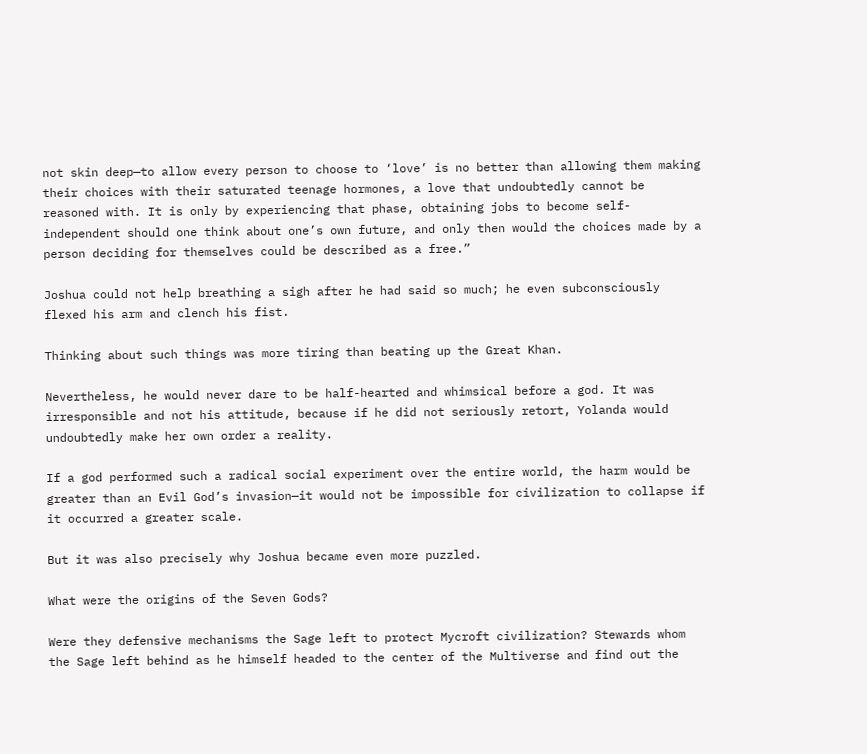not skin deep—to allow every person to choose to ‘love’ is no better than allowing them making their choices with their saturated teenage hormones, a love that undoubtedly cannot be reasoned with. It is only by experiencing that phase, obtaining jobs to become self-independent should one think about one’s own future, and only then would the choices made by a person deciding for themselves could be described as a free.”

Joshua could not help breathing a sigh after he had said so much; he even subconsciously flexed his arm and clench his fist.

Thinking about such things was more tiring than beating up the Great Khan.

Nevertheless, he would never dare to be half-hearted and whimsical before a god. It was irresponsible and not his attitude, because if he did not seriously retort, Yolanda would undoubtedly make her own order a reality.

If a god performed such a radical social experiment over the entire world, the harm would be greater than an Evil God’s invasion—it would not be impossible for civilization to collapse if it occurred a greater scale.

But it was also precisely why Joshua became even more puzzled.

What were the origins of the Seven Gods?

Were they defensive mechanisms the Sage left to protect Mycroft civilization? Stewards whom the Sage left behind as he himself headed to the center of the Multiverse and find out the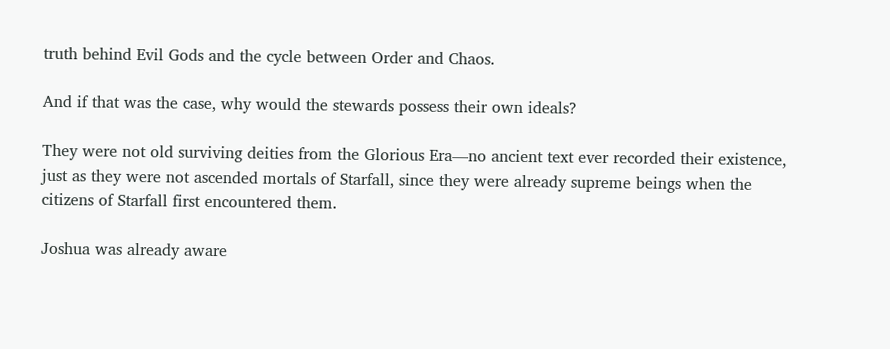truth behind Evil Gods and the cycle between Order and Chaos.

And if that was the case, why would the stewards possess their own ideals?

They were not old surviving deities from the Glorious Era—no ancient text ever recorded their existence, just as they were not ascended mortals of Starfall, since they were already supreme beings when the citizens of Starfall first encountered them.

Joshua was already aware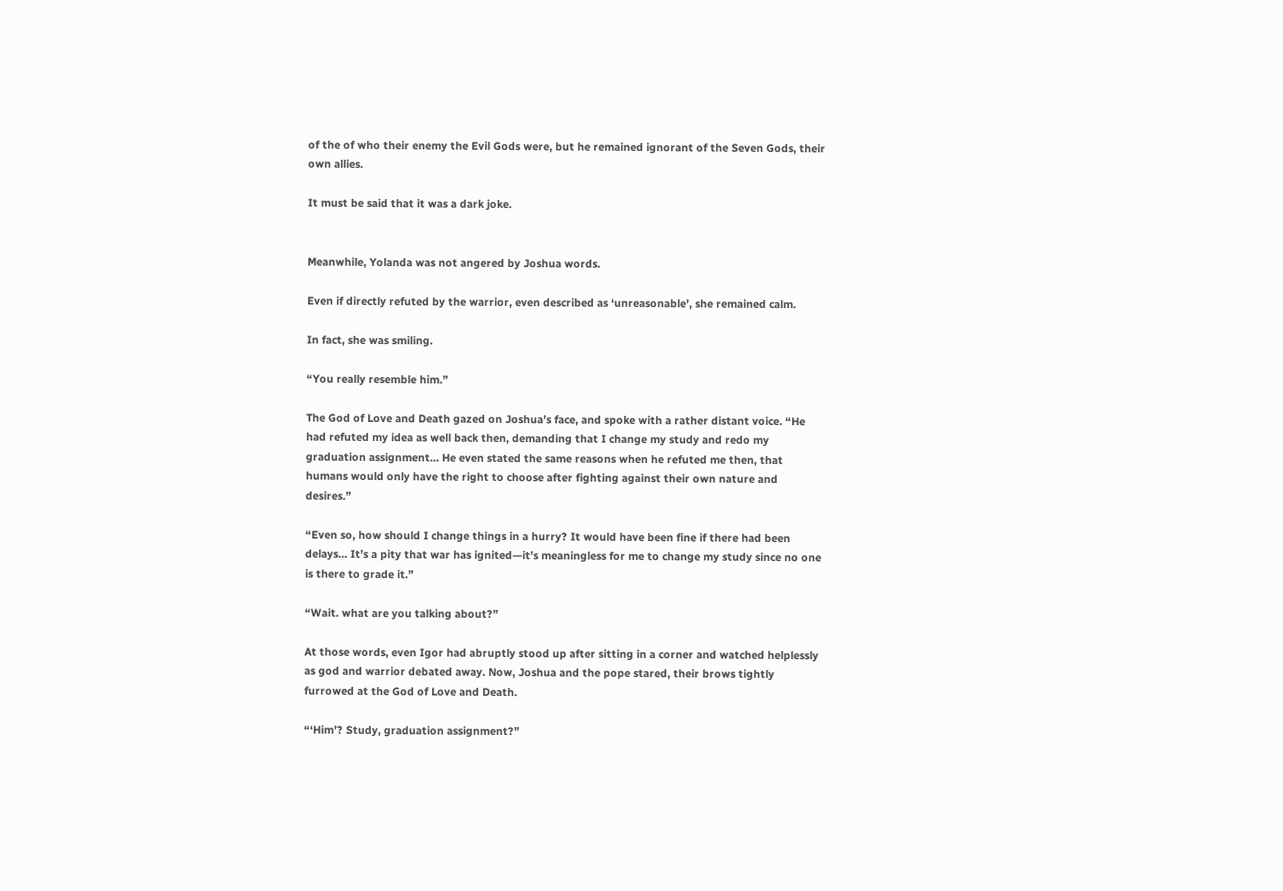of the of who their enemy the Evil Gods were, but he remained ignorant of the Seven Gods, their own allies.

It must be said that it was a dark joke.


Meanwhile, Yolanda was not angered by Joshua words.

Even if directly refuted by the warrior, even described as ‘unreasonable’, she remained calm.

In fact, she was smiling.

“You really resemble him.”

The God of Love and Death gazed on Joshua’s face, and spoke with a rather distant voice. “He had refuted my idea as well back then, demanding that I change my study and redo my graduation assignment… He even stated the same reasons when he refuted me then, that humans would only have the right to choose after fighting against their own nature and desires.”

“Even so, how should I change things in a hurry? It would have been fine if there had been delays… It’s a pity that war has ignited—it’s meaningless for me to change my study since no one is there to grade it.”

“Wait. what are you talking about?”

At those words, even Igor had abruptly stood up after sitting in a corner and watched helplessly as god and warrior debated away. Now, Joshua and the pope stared, their brows tightly furrowed at the God of Love and Death.

“‘Him’? Study, graduation assignment?”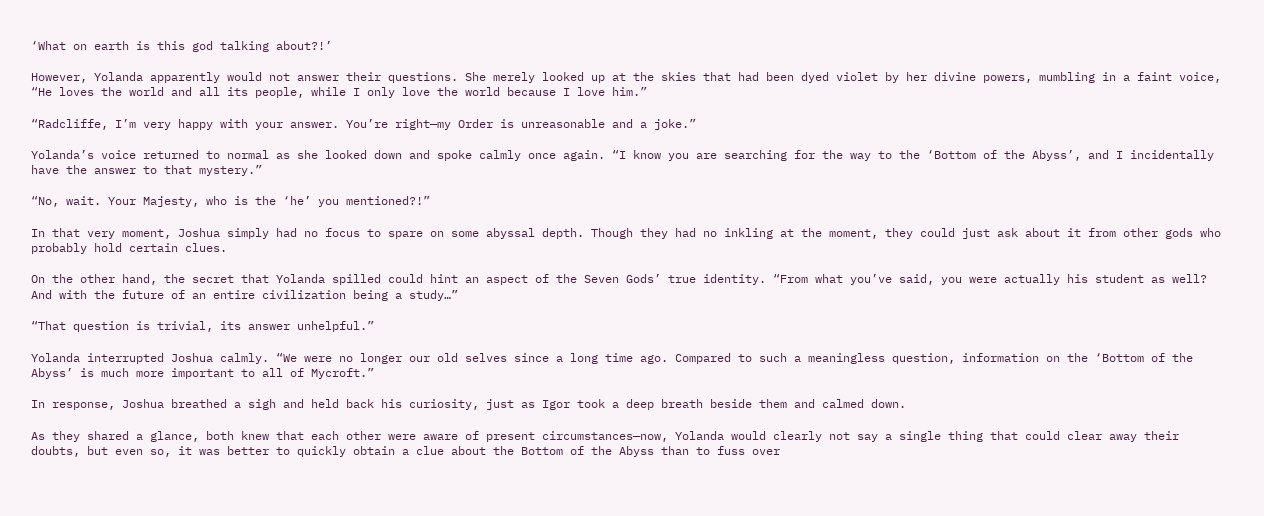‘What on earth is this god talking about?!’

However, Yolanda apparently would not answer their questions. She merely looked up at the skies that had been dyed violet by her divine powers, mumbling in a faint voice, “He loves the world and all its people, while I only love the world because I love him.”

“Radcliffe, I’m very happy with your answer. You’re right—my Order is unreasonable and a joke.”

Yolanda’s voice returned to normal as she looked down and spoke calmly once again. “I know you are searching for the way to the ‘Bottom of the Abyss’, and I incidentally have the answer to that mystery.”

“No, wait. Your Majesty, who is the ‘he’ you mentioned?!”

In that very moment, Joshua simply had no focus to spare on some abyssal depth. Though they had no inkling at the moment, they could just ask about it from other gods who probably hold certain clues.

On the other hand, the secret that Yolanda spilled could hint an aspect of the Seven Gods’ true identity. “From what you’ve said, you were actually his student as well? And with the future of an entire civilization being a study…”

“That question is trivial, its answer unhelpful.”

Yolanda interrupted Joshua calmly. “We were no longer our old selves since a long time ago. Compared to such a meaningless question, information on the ‘Bottom of the Abyss’ is much more important to all of Mycroft.”

In response, Joshua breathed a sigh and held back his curiosity, just as Igor took a deep breath beside them and calmed down.

As they shared a glance, both knew that each other were aware of present circumstances—now, Yolanda would clearly not say a single thing that could clear away their doubts, but even so, it was better to quickly obtain a clue about the Bottom of the Abyss than to fuss over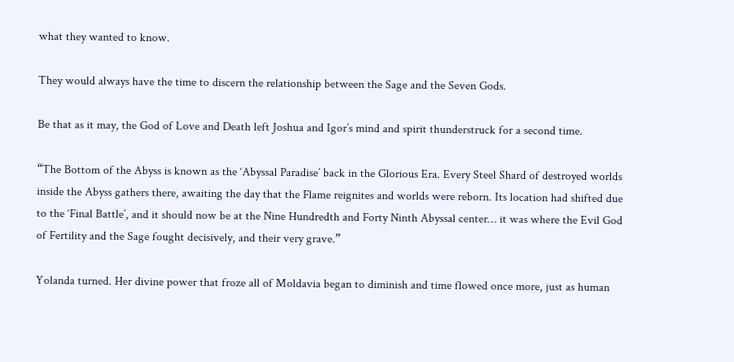what they wanted to know.

They would always have the time to discern the relationship between the Sage and the Seven Gods.

Be that as it may, the God of Love and Death left Joshua and Igor’s mind and spirit thunderstruck for a second time.

“The Bottom of the Abyss is known as the ‘Abyssal Paradise’ back in the Glorious Era. Every Steel Shard of destroyed worlds inside the Abyss gathers there, awaiting the day that the Flame reignites and worlds were reborn. Its location had shifted due to the ‘Final Battle’, and it should now be at the Nine Hundredth and Forty Ninth Abyssal center… it was where the Evil God of Fertility and the Sage fought decisively, and their very grave.”

Yolanda turned. Her divine power that froze all of Moldavia began to diminish and time flowed once more, just as human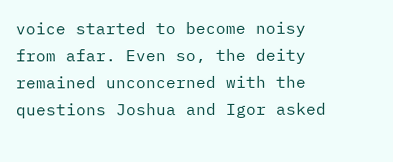voice started to become noisy from afar. Even so, the deity remained unconcerned with the questions Joshua and Igor asked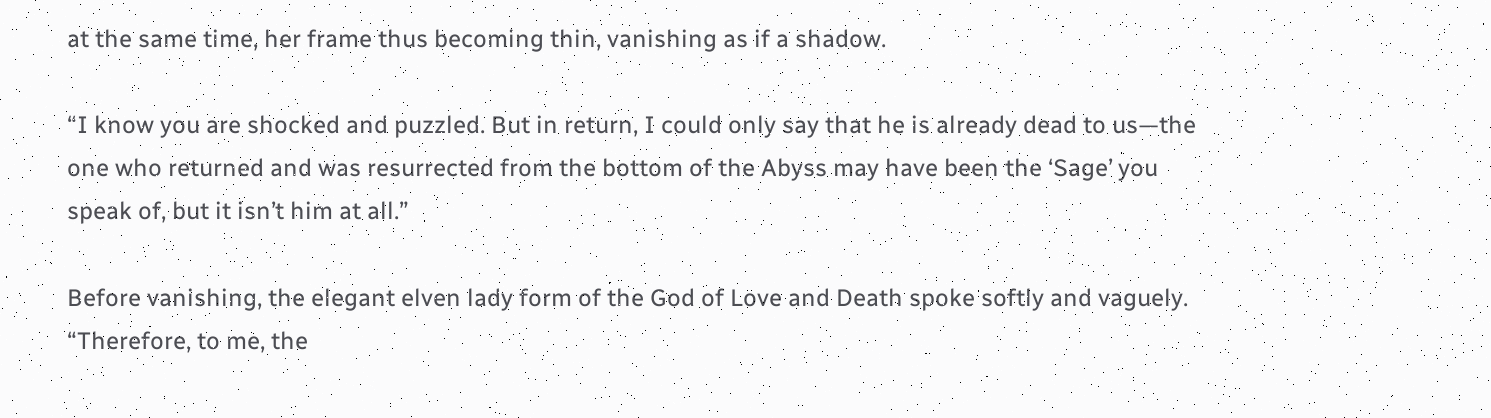at the same time, her frame thus becoming thin, vanishing as if a shadow.

“I know you are shocked and puzzled. But in return, I could only say that he is already dead to us—the one who returned and was resurrected from the bottom of the Abyss may have been the ‘Sage’ you speak of, but it isn’t him at all.”

Before vanishing, the elegant elven lady form of the God of Love and Death spoke softly and vaguely. “Therefore, to me, the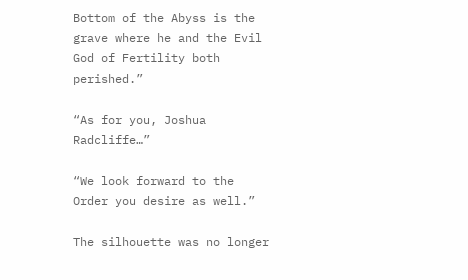Bottom of the Abyss is the grave where he and the Evil God of Fertility both perished.”

“As for you, Joshua Radcliffe…”

“We look forward to the Order you desire as well.”

The silhouette was no longer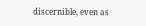discernible, even as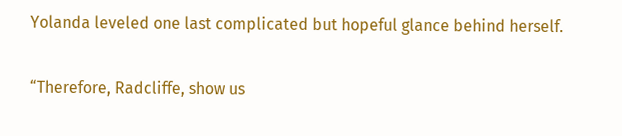Yolanda leveled one last complicated but hopeful glance behind herself.

“Therefore, Radcliffe, show us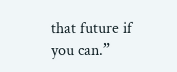that future if you can.”